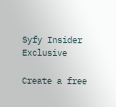Syfy Insider Exclusive

Create a free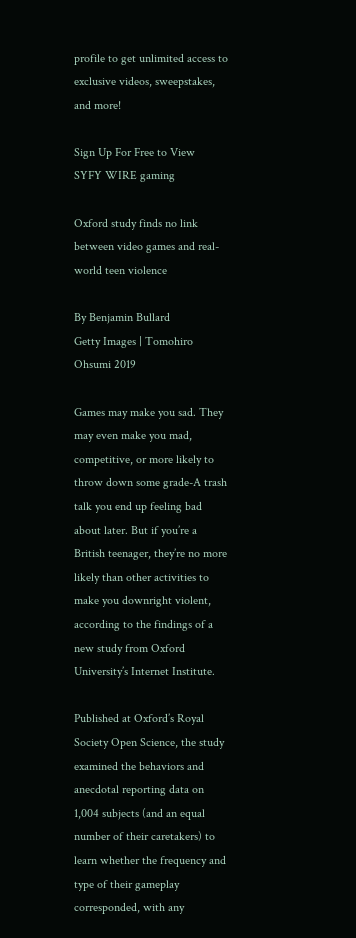profile to get unlimited access to exclusive videos, sweepstakes, and more!

Sign Up For Free to View
SYFY WIRE gaming

Oxford study finds no link between video games and real-world teen violence

By Benjamin Bullard
Getty Images | Tomohiro Ohsumi 2019

Games may make you sad. They may even make you mad, competitive, or more likely to throw down some grade-A trash talk you end up feeling bad about later. But if you’re a British teenager, they’re no more likely than other activities to make you downright violent, according to the findings of a new study from Oxford University’s Internet Institute.

Published at Oxford’s Royal Society Open Science, the study examined the behaviors and anecdotal reporting data on 1,004 subjects (and an equal number of their caretakers) to learn whether the frequency and type of their gameplay corresponded, with any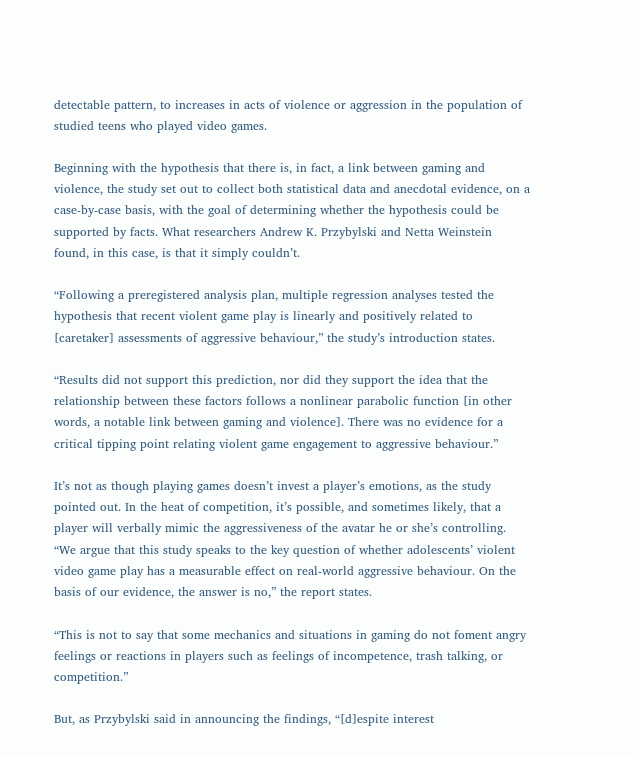detectable pattern, to increases in acts of violence or aggression in the population of studied teens who played video games.

Beginning with the hypothesis that there is, in fact, a link between gaming and violence, the study set out to collect both statistical data and anecdotal evidence, on a case-by-case basis, with the goal of determining whether the hypothesis could be supported by facts. What researchers Andrew K. Przybylski and Netta Weinstein found, in this case, is that it simply couldn’t.

“Following a preregistered analysis plan, multiple regression analyses tested the hypothesis that recent violent game play is linearly and positively related to [caretaker] assessments of aggressive behaviour,” the study’s introduction states.

“Results did not support this prediction, nor did they support the idea that the relationship between these factors follows a nonlinear parabolic function [in other words, a notable link between gaming and violence]. There was no evidence for a critical tipping point relating violent game engagement to aggressive behaviour.”

It’s not as though playing games doesn’t invest a player’s emotions, as the study pointed out. In the heat of competition, it’s possible, and sometimes likely, that a player will verbally mimic the aggressiveness of the avatar he or she’s controlling. “We argue that this study speaks to the key question of whether adolescents’ violent video game play has a measurable effect on real-world aggressive behaviour. On the basis of our evidence, the answer is no,” the report states.

“This is not to say that some mechanics and situations in gaming do not foment angry feelings or reactions in players such as feelings of incompetence, trash talking, or competition.”

But, as Przybylski said in announcing the findings, “[d]espite interest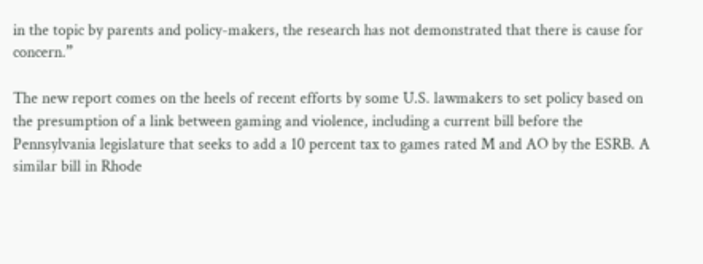in the topic by parents and policy-makers, the research has not demonstrated that there is cause for concern.”

The new report comes on the heels of recent efforts by some U.S. lawmakers to set policy based on the presumption of a link between gaming and violence, including a current bill before the Pennsylvania legislature that seeks to add a 10 percent tax to games rated M and AO by the ESRB. A similar bill in Rhode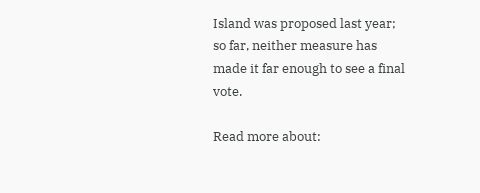Island was proposed last year; so far, neither measure has made it far enough to see a final vote.

Read more about: